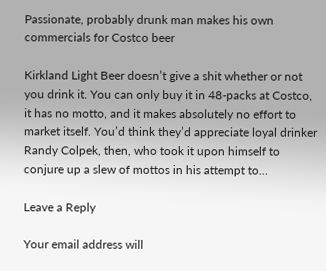Passionate, probably drunk man makes his own commercials for Costco beer

Kirkland Light Beer doesn’t give a shit whether or not you drink it. You can only buy it in 48-packs at Costco, it has no motto, and it makes absolutely no effort to market itself. You’d think they’d appreciate loyal drinker Randy Colpek, then, who took it upon himself to conjure up a slew of mottos in his attempt to…

Leave a Reply

Your email address will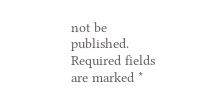not be published. Required fields are marked *